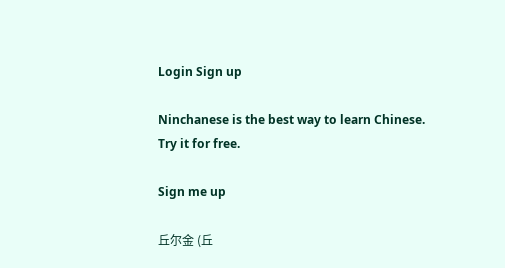Login Sign up

Ninchanese is the best way to learn Chinese.
Try it for free.

Sign me up

丘尔金 (丘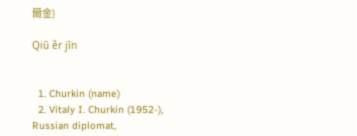爾金)

Qiū ěr jīn


  1. Churkin (name)
  2. Vitaly I. Churkin (1952-), Russian diplomat,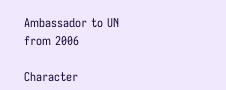Ambassador to UN from 2006

Character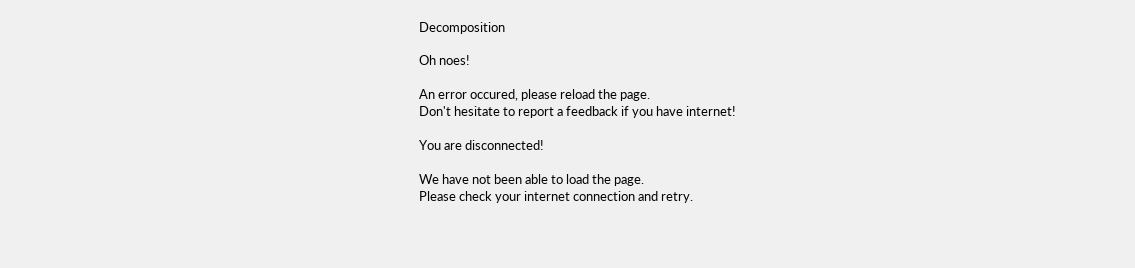Decomposition

Oh noes!

An error occured, please reload the page.
Don't hesitate to report a feedback if you have internet!

You are disconnected!

We have not been able to load the page.
Please check your internet connection and retry.